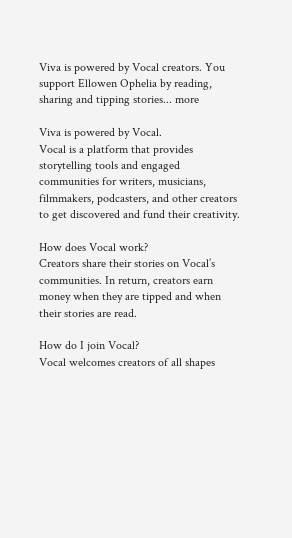Viva is powered by Vocal creators. You support Ellowen Ophelia by reading, sharing and tipping stories... more

Viva is powered by Vocal.
Vocal is a platform that provides storytelling tools and engaged communities for writers, musicians, filmmakers, podcasters, and other creators to get discovered and fund their creativity.

How does Vocal work?
Creators share their stories on Vocal’s communities. In return, creators earn money when they are tipped and when their stories are read.

How do I join Vocal?
Vocal welcomes creators of all shapes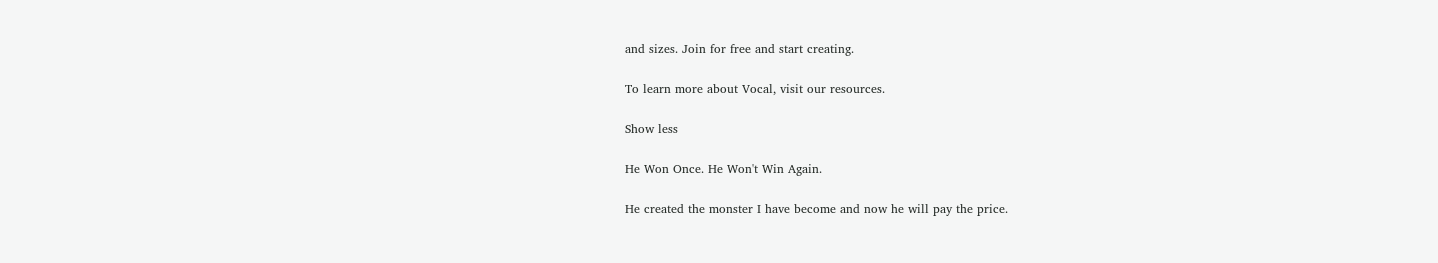and sizes. Join for free and start creating.

To learn more about Vocal, visit our resources.

Show less

He Won Once. He Won't Win Again.

He created the monster I have become and now he will pay the price.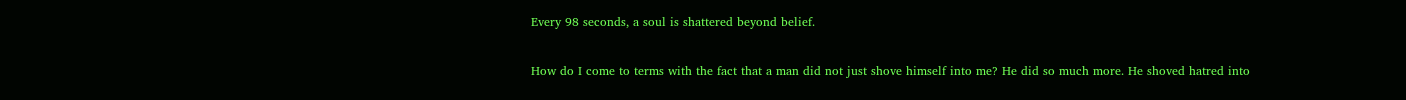Every 98 seconds, a soul is shattered beyond belief.

How do I come to terms with the fact that a man did not just shove himself into me? He did so much more. He shoved hatred into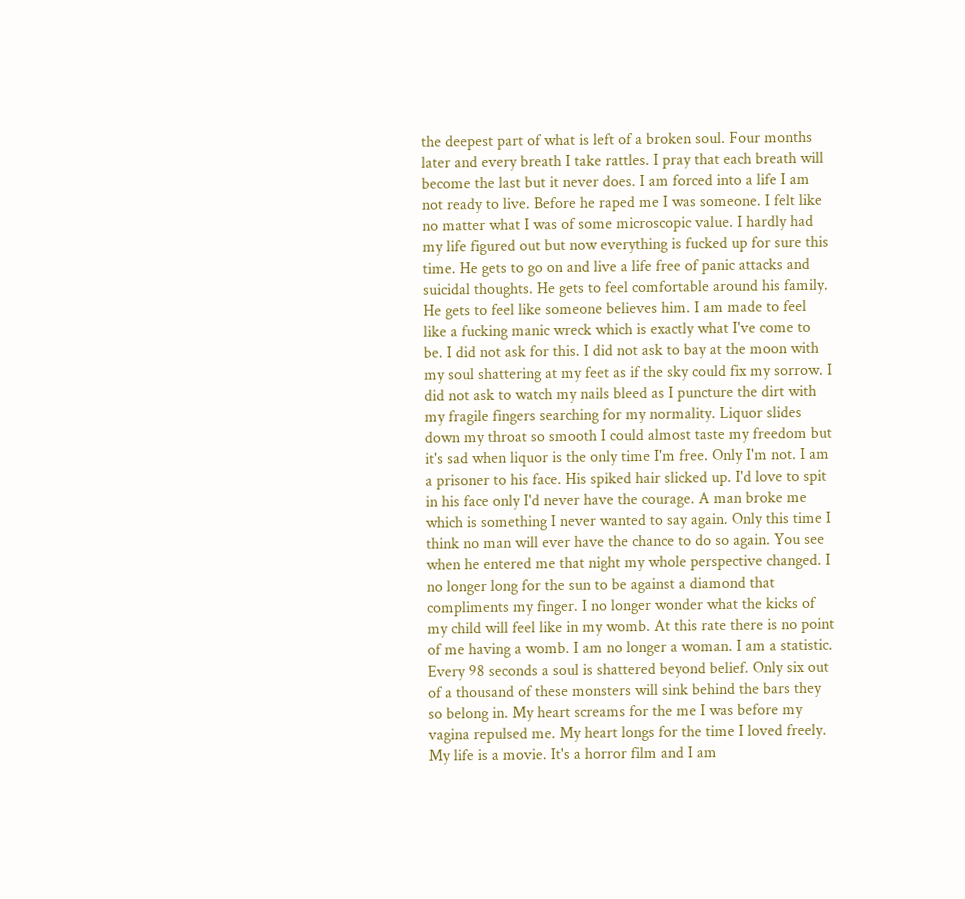the deepest part of what is left of a broken soul. Four months later and every breath I take rattles. I pray that each breath will become the last but it never does. I am forced into a life I am not ready to live. Before he raped me I was someone. I felt like no matter what I was of some microscopic value. I hardly had my life figured out but now everything is fucked up for sure this time. He gets to go on and live a life free of panic attacks and suicidal thoughts. He gets to feel comfortable around his family. He gets to feel like someone believes him. I am made to feel like a fucking manic wreck which is exactly what I've come to be. I did not ask for this. I did not ask to bay at the moon with my soul shattering at my feet as if the sky could fix my sorrow. I did not ask to watch my nails bleed as I puncture the dirt with my fragile fingers searching for my normality. Liquor slides down my throat so smooth I could almost taste my freedom but it's sad when liquor is the only time I'm free. Only I'm not. I am a prisoner to his face. His spiked hair slicked up. I'd love to spit in his face only I'd never have the courage. A man broke me which is something I never wanted to say again. Only this time I think no man will ever have the chance to do so again. You see when he entered me that night my whole perspective changed. I no longer long for the sun to be against a diamond that compliments my finger. I no longer wonder what the kicks of my child will feel like in my womb. At this rate there is no point of me having a womb. I am no longer a woman. I am a statistic. Every 98 seconds a soul is shattered beyond belief. Only six out of a thousand of these monsters will sink behind the bars they so belong in. My heart screams for the me I was before my vagina repulsed me. My heart longs for the time I loved freely. My life is a movie. It's a horror film and I am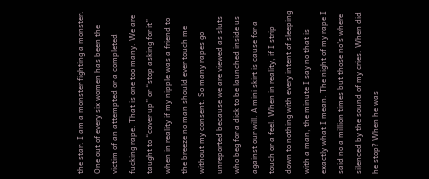the star. I am a monster fighting a monster. One out of every six women has been the victim of an attempted or a completed fucking rape. That is one too many. We are taught to “cover up” or “stop asking for it” when in reality if my nipple was a friend to the breeze no man should ever touch me without my consent. So many rapes go unreported because we are viewed as sluts who beg for a dick to be launched inside us against our will. A mini skirt is cause for a touch or a feel. When in reality, if I strip down to nothing with every intent of sleeping with a man, the minute I say no that is exactly what I mean. The night of my rape I said no a million times but those no's where silenced by the sound of my cries. When did he stop? When he was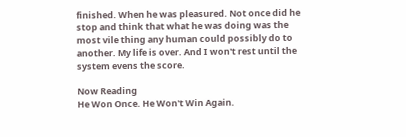finished. When he was pleasured. Not once did he stop and think that what he was doing was the most vile thing any human could possibly do to another. My life is over. And I won't rest until the system evens the score.

Now Reading
He Won Once. He Won't Win Again.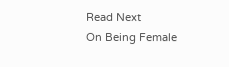Read Next
On Being Female